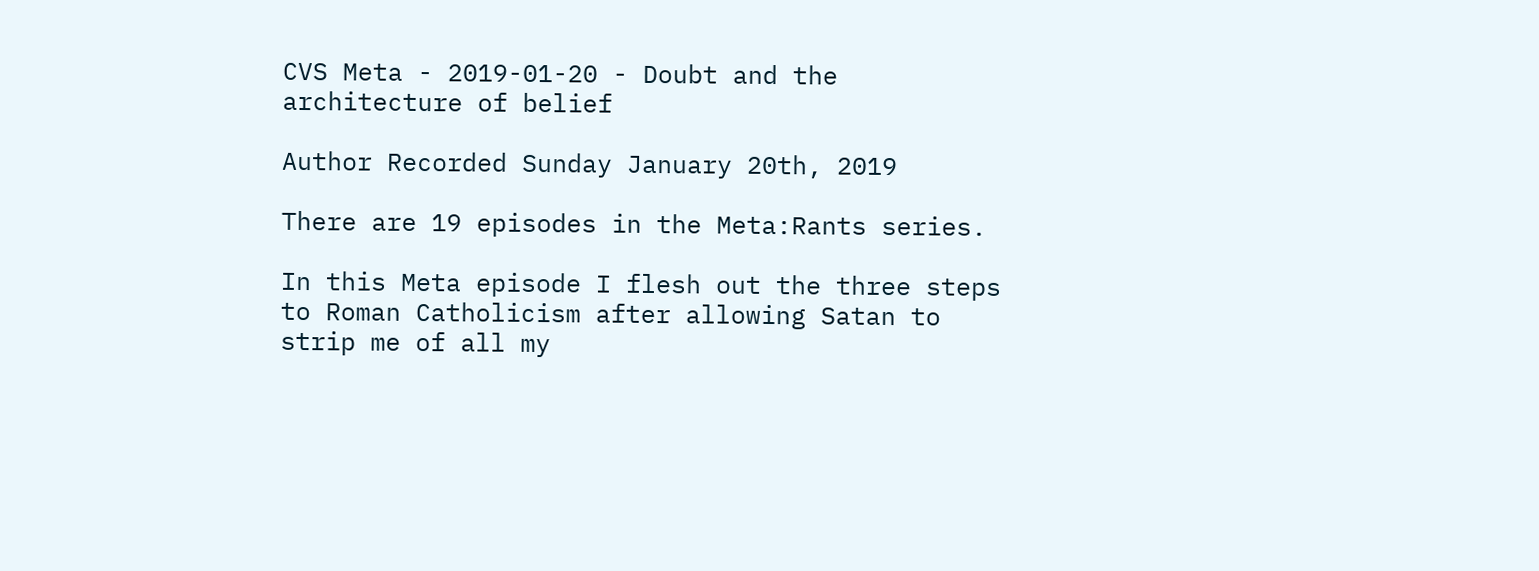CVS Meta - 2019-01-20 - Doubt and the architecture of belief

Author Recorded Sunday January 20th, 2019

There are 19 episodes in the Meta:Rants series.

In this Meta episode I flesh out the three steps to Roman Catholicism after allowing Satan to strip me of all my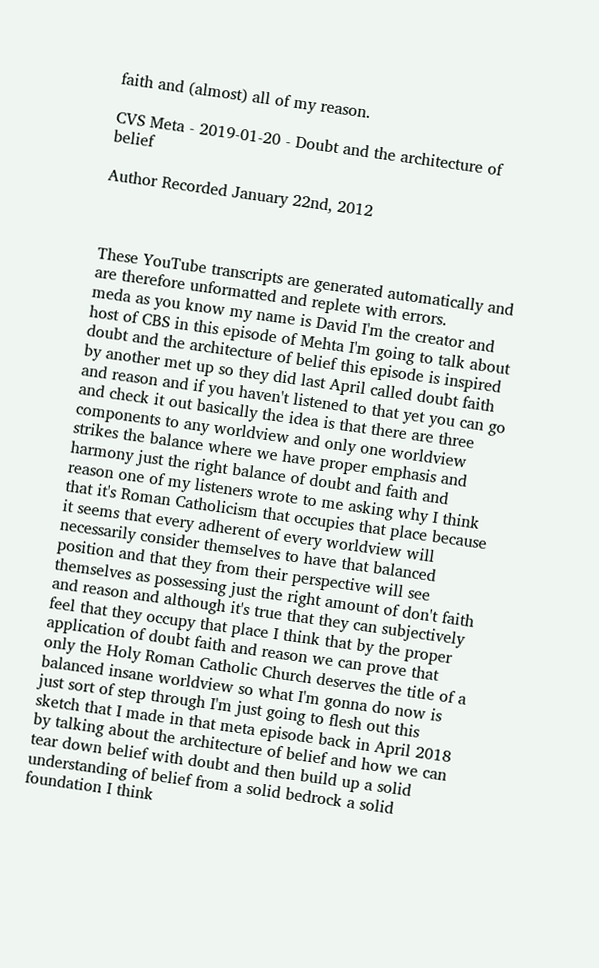faith and (almost) all of my reason.

CVS Meta - 2019-01-20 - Doubt and the architecture of belief

Author Recorded January 22nd, 2012



These YouTube transcripts are generated automatically and are therefore unformatted and replete with errors.
meda as you know my name is David I'm the creator and host of CBS in this episode of Mehta I'm going to talk about doubt and the architecture of belief this episode is inspired by another met up so they did last April called doubt faith and reason and if you haven't listened to that yet you can go and check it out basically the idea is that there are three components to any worldview and only one worldview strikes the balance where we have proper emphasis and harmony just the right balance of doubt and faith and reason one of my listeners wrote to me asking why I think that it's Roman Catholicism that occupies that place because it seems that every adherent of every worldview will necessarily consider themselves to have that balanced position and that they from their perspective will see themselves as possessing just the right amount of don't faith and reason and although it's true that they can subjectively feel that they occupy that place I think that by the proper application of doubt faith and reason we can prove that only the Holy Roman Catholic Church deserves the title of a balanced insane worldview so what I'm gonna do now is just sort of step through I'm just going to flesh out this sketch that I made in that meta episode back in April 2018 by talking about the architecture of belief and how we can tear down belief with doubt and then build up a solid understanding of belief from a solid bedrock a solid foundation I think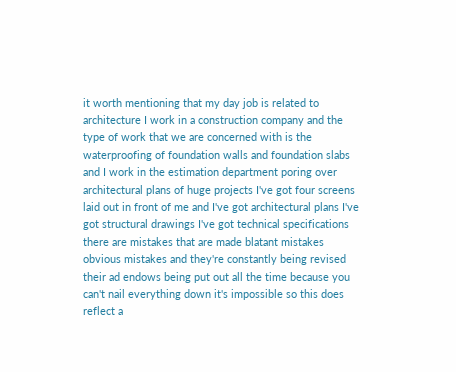it worth mentioning that my day job is related to architecture I work in a construction company and the type of work that we are concerned with is the waterproofing of foundation walls and foundation slabs and I work in the estimation department poring over architectural plans of huge projects I've got four screens laid out in front of me and I've got architectural plans I've got structural drawings I've got technical specifications there are mistakes that are made blatant mistakes obvious mistakes and they're constantly being revised their ad endows being put out all the time because you can't nail everything down it's impossible so this does reflect a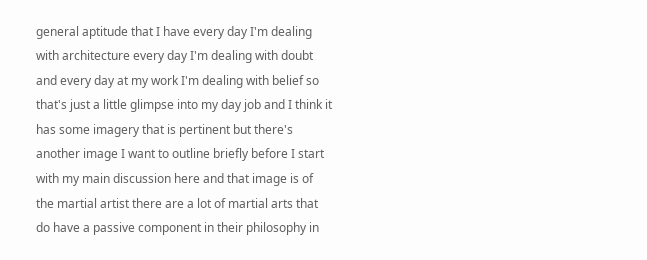general aptitude that I have every day I'm dealing with architecture every day I'm dealing with doubt and every day at my work I'm dealing with belief so that's just a little glimpse into my day job and I think it has some imagery that is pertinent but there's another image I want to outline briefly before I start with my main discussion here and that image is of the martial artist there are a lot of martial arts that do have a passive component in their philosophy in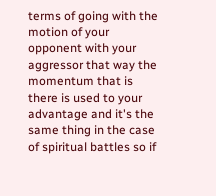terms of going with the motion of your opponent with your aggressor that way the momentum that is there is used to your advantage and it's the same thing in the case of spiritual battles so if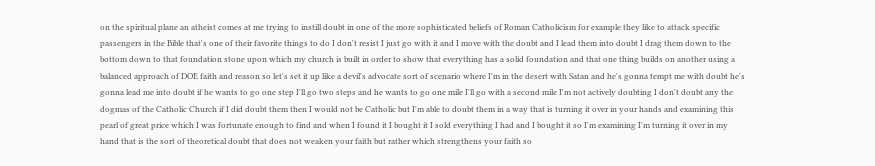on the spiritual plane an atheist comes at me trying to instill doubt in one of the more sophisticated beliefs of Roman Catholicism for example they like to attack specific passengers in the Bible that's one of their favorite things to do I don't resist I just go with it and I move with the doubt and I lead them into doubt I drag them down to the bottom down to that foundation stone upon which my church is built in order to show that everything has a solid foundation and that one thing builds on another using a balanced approach of DOE faith and reason so let's set it up like a devil's advocate sort of scenario where I'm in the desert with Satan and he's gonna tempt me with doubt he's gonna lead me into doubt if he wants to go one step I'll go two steps and he wants to go one mile I'll go with a second mile I'm not actively doubting I don't doubt any the dogmas of the Catholic Church if I did doubt them then I would not be Catholic but I'm able to doubt them in a way that is turning it over in your hands and examining this pearl of great price which I was fortunate enough to find and when I found it I bought it I sold everything I had and I bought it so I'm examining I'm turning it over in my hand that is the sort of theoretical doubt that does not weaken your faith but rather which strengthens your faith so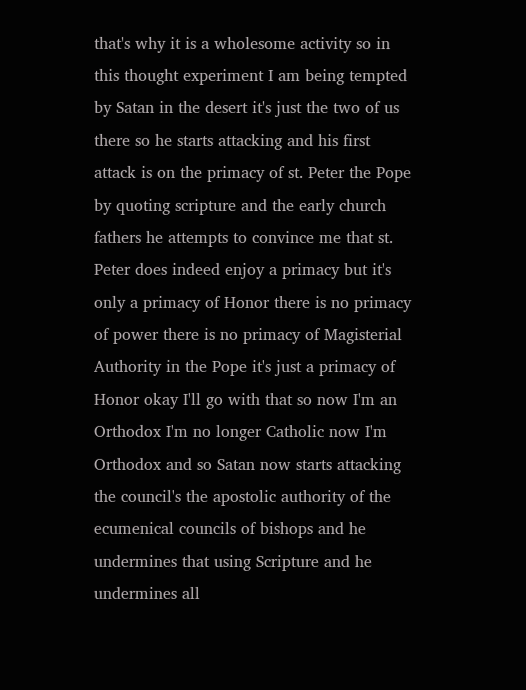that's why it is a wholesome activity so in this thought experiment I am being tempted by Satan in the desert it's just the two of us there so he starts attacking and his first attack is on the primacy of st. Peter the Pope by quoting scripture and the early church fathers he attempts to convince me that st. Peter does indeed enjoy a primacy but it's only a primacy of Honor there is no primacy of power there is no primacy of Magisterial Authority in the Pope it's just a primacy of Honor okay I'll go with that so now I'm an Orthodox I'm no longer Catholic now I'm Orthodox and so Satan now starts attacking the council's the apostolic authority of the ecumenical councils of bishops and he undermines that using Scripture and he undermines all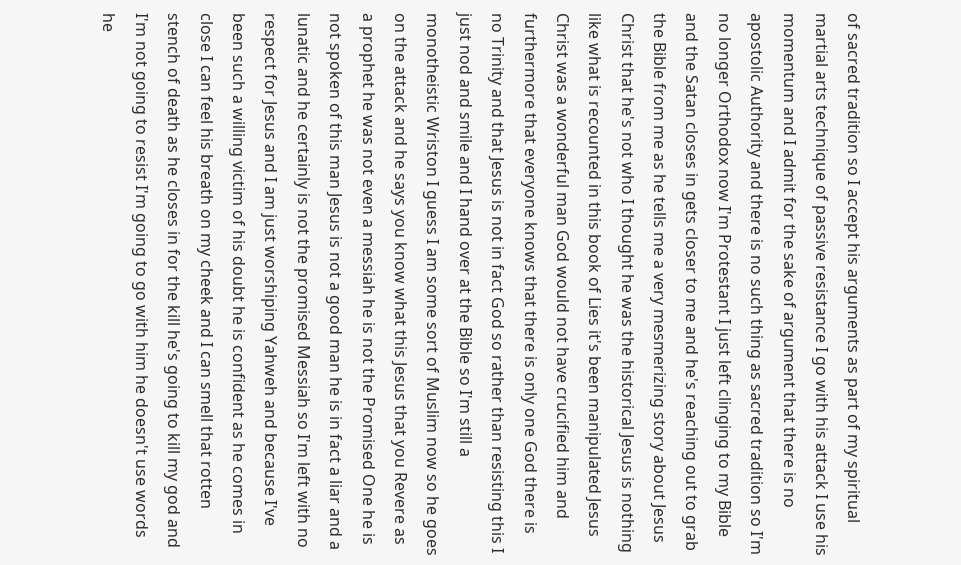of sacred tradition so I accept his arguments as part of my spiritual martial arts technique of passive resistance I go with his attack I use his momentum and I admit for the sake of argument that there is no apostolic Authority and there is no such thing as sacred tradition so I'm no longer Orthodox now I'm Protestant I just left clinging to my Bible and the Satan closes in gets closer to me and he's reaching out to grab the Bible from me as he tells me a very mesmerizing story about Jesus Christ that he's not who I thought he was the historical Jesus is nothing like what is recounted in this book of Lies it's been manipulated Jesus Christ was a wonderful man God would not have crucified him and furthermore that everyone knows that there is only one God there is no Trinity and that Jesus is not in fact God so rather than resisting this I just nod and smile and I hand over at the Bible so I'm still a monotheistic Wriston I guess I am some sort of Muslim now so he goes on the attack and he says you know what this Jesus that you Revere as a prophet he was not even a messiah he is not the Promised One he is not spoken of this man Jesus is not a good man he is in fact a liar and a lunatic and he certainly is not the promised Messiah so I'm left with no respect for Jesus and I am just worshiping Yahweh and because I've been such a willing victim of his doubt he is confident as he comes in close I can feel his breath on my cheek and I can smell that rotten stench of death as he closes in for the kill he's going to kill my god and I'm not going to resist I'm going to go with him he doesn't use words he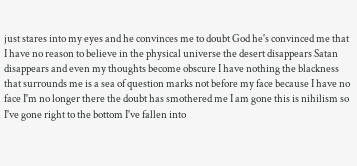just stares into my eyes and he convinces me to doubt God he's convinced me that I have no reason to believe in the physical universe the desert disappears Satan disappears and even my thoughts become obscure I have nothing the blackness that surrounds me is a sea of question marks not before my face because I have no face I'm no longer there the doubt has smothered me I am gone this is nihilism so I've gone right to the bottom I've fallen into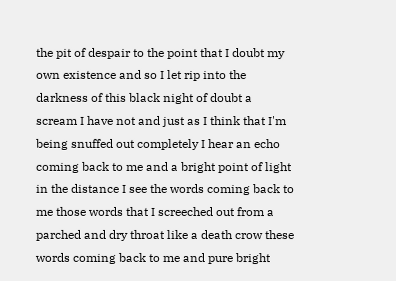the pit of despair to the point that I doubt my own existence and so I let rip into the darkness of this black night of doubt a scream I have not and just as I think that I'm being snuffed out completely I hear an echo coming back to me and a bright point of light in the distance I see the words coming back to me those words that I screeched out from a parched and dry throat like a death crow these words coming back to me and pure bright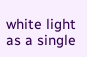white light as a single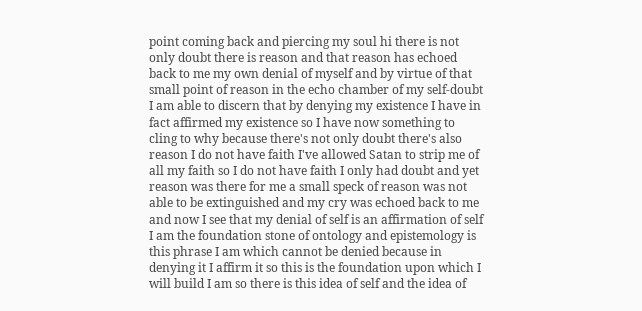point coming back and piercing my soul hi there is not only doubt there is reason and that reason has echoed back to me my own denial of myself and by virtue of that small point of reason in the echo chamber of my self-doubt I am able to discern that by denying my existence I have in fact affirmed my existence so I have now something to cling to why because there's not only doubt there's also reason I do not have faith I've allowed Satan to strip me of all my faith so I do not have faith I only had doubt and yet reason was there for me a small speck of reason was not able to be extinguished and my cry was echoed back to me and now I see that my denial of self is an affirmation of self I am the foundation stone of ontology and epistemology is this phrase I am which cannot be denied because in denying it I affirm it so this is the foundation upon which I will build I am so there is this idea of self and the idea of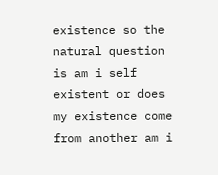existence so the natural question is am i self existent or does my existence come from another am i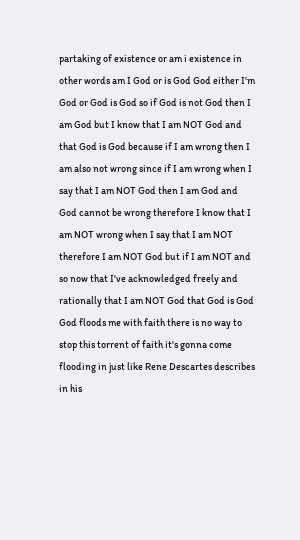partaking of existence or am i existence in other words am I God or is God God either I'm God or God is God so if God is not God then I am God but I know that I am NOT God and that God is God because if I am wrong then I am also not wrong since if I am wrong when I say that I am NOT God then I am God and God cannot be wrong therefore I know that I am NOT wrong when I say that I am NOT therefore I am NOT God but if I am NOT and so now that I've acknowledged freely and rationally that I am NOT God that God is God God floods me with faith there is no way to stop this torrent of faith it's gonna come flooding in just like Rene Descartes describes in his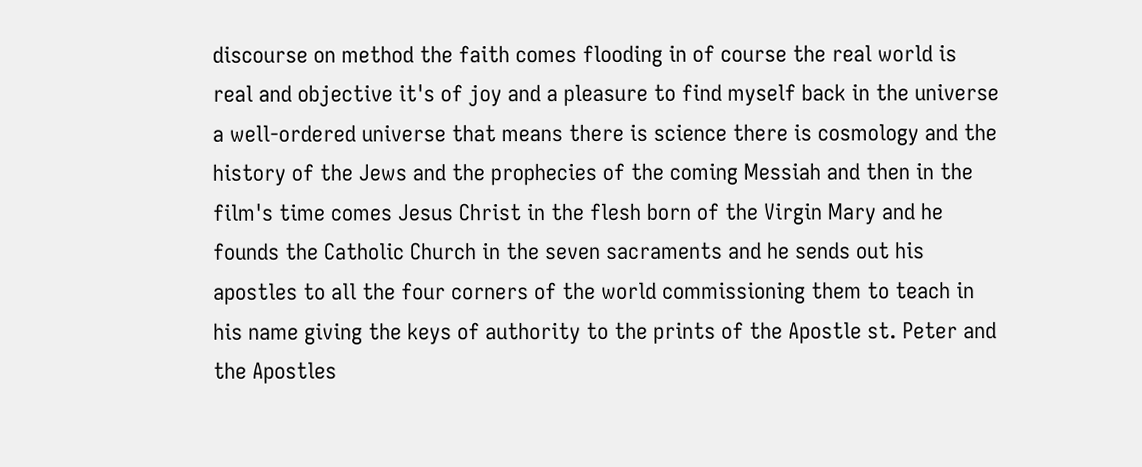discourse on method the faith comes flooding in of course the real world is real and objective it's of joy and a pleasure to find myself back in the universe a well-ordered universe that means there is science there is cosmology and the history of the Jews and the prophecies of the coming Messiah and then in the film's time comes Jesus Christ in the flesh born of the Virgin Mary and he founds the Catholic Church in the seven sacraments and he sends out his apostles to all the four corners of the world commissioning them to teach in his name giving the keys of authority to the prints of the Apostle st. Peter and the Apostles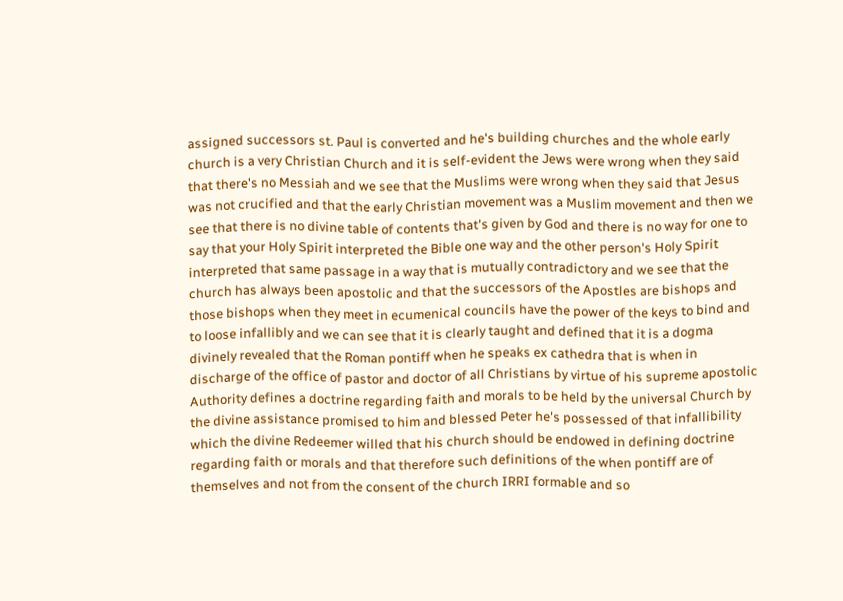assigned successors st. Paul is converted and he's building churches and the whole early church is a very Christian Church and it is self-evident the Jews were wrong when they said that there's no Messiah and we see that the Muslims were wrong when they said that Jesus was not crucified and that the early Christian movement was a Muslim movement and then we see that there is no divine table of contents that's given by God and there is no way for one to say that your Holy Spirit interpreted the Bible one way and the other person's Holy Spirit interpreted that same passage in a way that is mutually contradictory and we see that the church has always been apostolic and that the successors of the Apostles are bishops and those bishops when they meet in ecumenical councils have the power of the keys to bind and to loose infallibly and we can see that it is clearly taught and defined that it is a dogma divinely revealed that the Roman pontiff when he speaks ex cathedra that is when in discharge of the office of pastor and doctor of all Christians by virtue of his supreme apostolic Authority defines a doctrine regarding faith and morals to be held by the universal Church by the divine assistance promised to him and blessed Peter he's possessed of that infallibility which the divine Redeemer willed that his church should be endowed in defining doctrine regarding faith or morals and that therefore such definitions of the when pontiff are of themselves and not from the consent of the church IRRI formable and so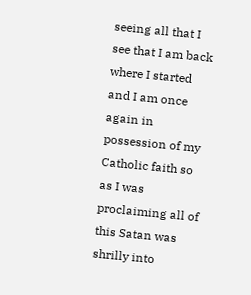seeing all that I see that I am back where I started and I am once again in possession of my Catholic faith so as I was proclaiming all of this Satan was shrilly into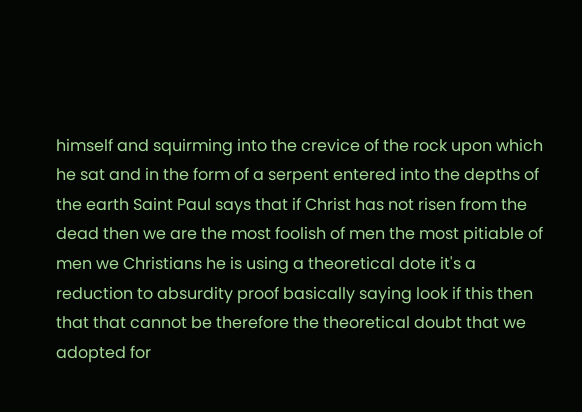himself and squirming into the crevice of the rock upon which he sat and in the form of a serpent entered into the depths of the earth Saint Paul says that if Christ has not risen from the dead then we are the most foolish of men the most pitiable of men we Christians he is using a theoretical dote it's a reduction to absurdity proof basically saying look if this then that that cannot be therefore the theoretical doubt that we adopted for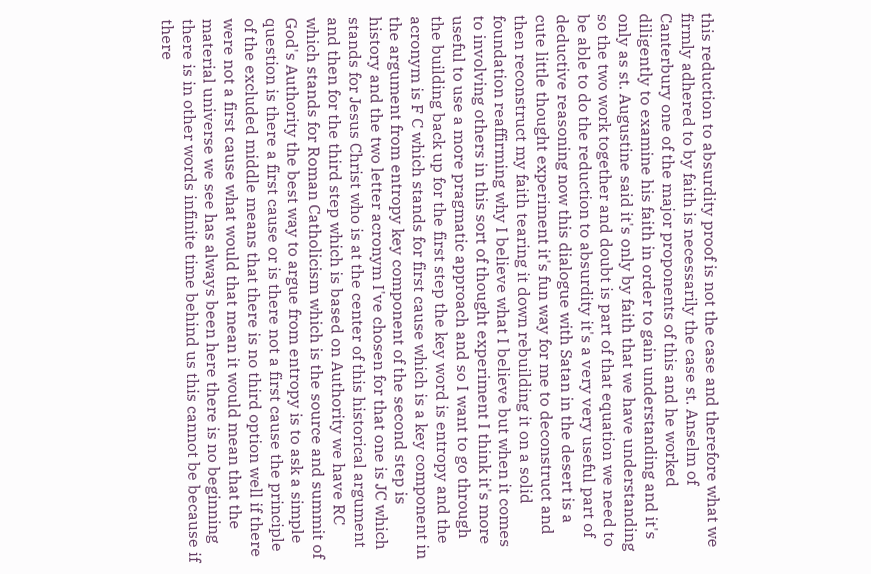this reduction to absurdity proof is not the case and therefore what we firmly adhered to by faith is necessarily the case st. Anselm of Canterbury one of the major proponents of this and he worked diligently to examine his faith in order to gain understanding and it's only as st. Augustine said it's only by faith that we have understanding so the two work together and doubt is part of that equation we need to be able to do the reduction to absurdity it's a very very useful part of deductive reasoning now this dialogue with Satan in the desert is a cute little thought experiment it's fun way for me to deconstruct and then reconstruct my faith tearing it down rebuilding it on a solid foundation reaffirming why I believe what I believe but when it comes to involving others in this sort of thought experiment I think it's more useful to use a more pragmatic approach and so I want to go through the building back up for the first step the key word is entropy and the acronym is F C which stands for first cause which is a key component in the argument from entropy key component of the second step is history and the two letter acronym I've chosen for that one is JC which stands for Jesus Christ who is at the center of this historical argument and then for the third step which is based on Authority we have RC which stands for Roman Catholicism which is the source and summit of God's Authority the best way to argue from entropy is to ask a simple question is there a first cause or is there not a first cause the principle of the excluded middle means that there is no third option well if there were not a first cause what would that mean it would mean that the material universe we see has always been here there is no beginning there is in other words infinite time behind us this cannot be because if there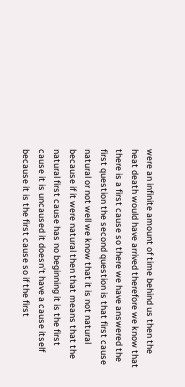were an infinite amount of time behind us then the heat death would have arrived therefore we know that there is a first cause so there we have answered the first question the second question is that first cause natural or not well we know that it is not natural because if it were natural then that means that the natural first cause has no beginning it is the first cause it is uncaused it doesn't have a cause itself because it is the first cause so if the first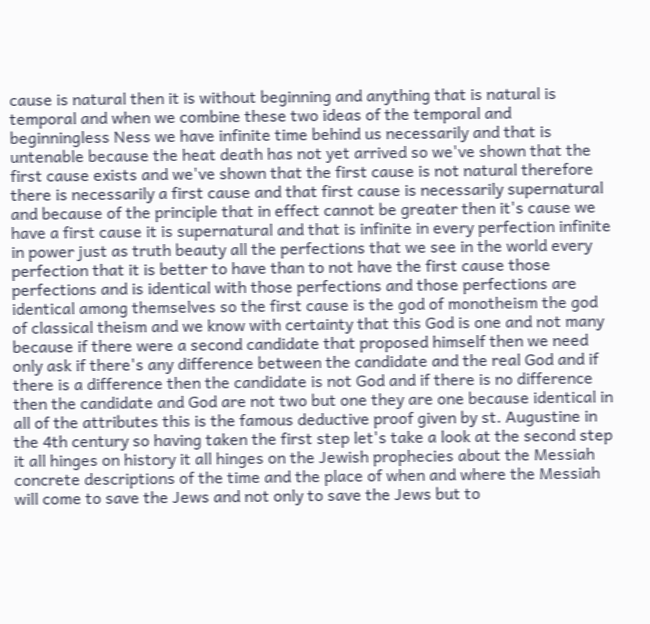cause is natural then it is without beginning and anything that is natural is temporal and when we combine these two ideas of the temporal and beginningless Ness we have infinite time behind us necessarily and that is untenable because the heat death has not yet arrived so we've shown that the first cause exists and we've shown that the first cause is not natural therefore there is necessarily a first cause and that first cause is necessarily supernatural and because of the principle that in effect cannot be greater then it's cause we have a first cause it is supernatural and that is infinite in every perfection infinite in power just as truth beauty all the perfections that we see in the world every perfection that it is better to have than to not have the first cause those perfections and is identical with those perfections and those perfections are identical among themselves so the first cause is the god of monotheism the god of classical theism and we know with certainty that this God is one and not many because if there were a second candidate that proposed himself then we need only ask if there's any difference between the candidate and the real God and if there is a difference then the candidate is not God and if there is no difference then the candidate and God are not two but one they are one because identical in all of the attributes this is the famous deductive proof given by st. Augustine in the 4th century so having taken the first step let's take a look at the second step it all hinges on history it all hinges on the Jewish prophecies about the Messiah concrete descriptions of the time and the place of when and where the Messiah will come to save the Jews and not only to save the Jews but to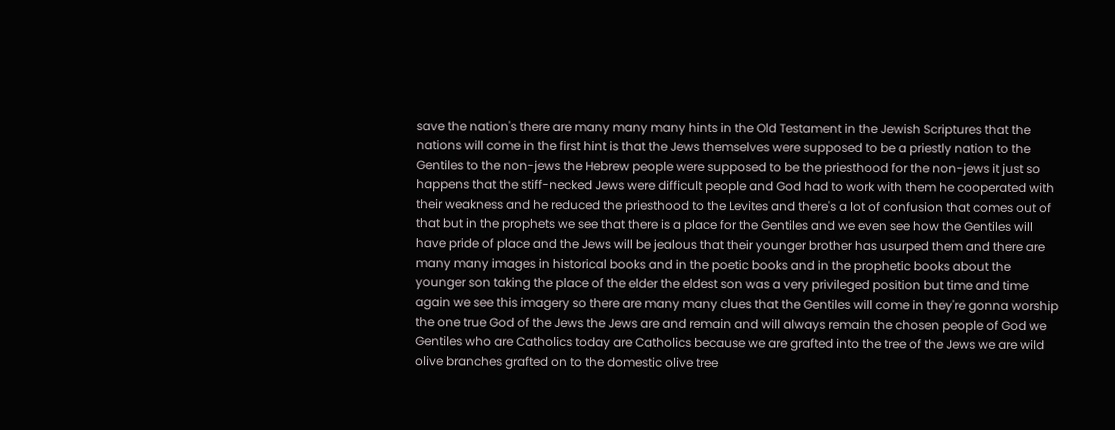save the nation's there are many many many hints in the Old Testament in the Jewish Scriptures that the nations will come in the first hint is that the Jews themselves were supposed to be a priestly nation to the Gentiles to the non-jews the Hebrew people were supposed to be the priesthood for the non-jews it just so happens that the stiff-necked Jews were difficult people and God had to work with them he cooperated with their weakness and he reduced the priesthood to the Levites and there's a lot of confusion that comes out of that but in the prophets we see that there is a place for the Gentiles and we even see how the Gentiles will have pride of place and the Jews will be jealous that their younger brother has usurped them and there are many many images in historical books and in the poetic books and in the prophetic books about the younger son taking the place of the elder the eldest son was a very privileged position but time and time again we see this imagery so there are many many clues that the Gentiles will come in they're gonna worship the one true God of the Jews the Jews are and remain and will always remain the chosen people of God we Gentiles who are Catholics today are Catholics because we are grafted into the tree of the Jews we are wild olive branches grafted on to the domestic olive tree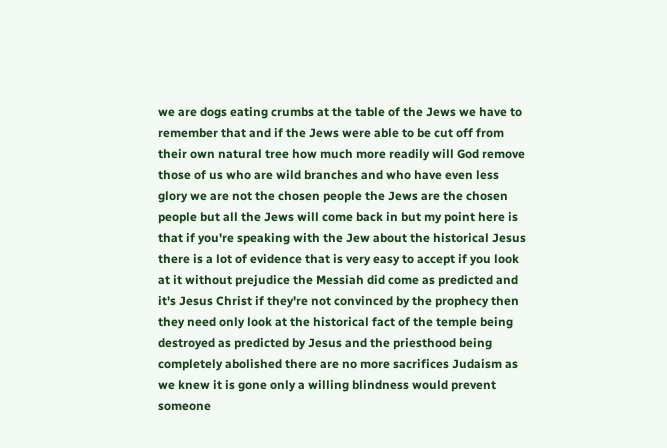we are dogs eating crumbs at the table of the Jews we have to remember that and if the Jews were able to be cut off from their own natural tree how much more readily will God remove those of us who are wild branches and who have even less glory we are not the chosen people the Jews are the chosen people but all the Jews will come back in but my point here is that if you're speaking with the Jew about the historical Jesus there is a lot of evidence that is very easy to accept if you look at it without prejudice the Messiah did come as predicted and it's Jesus Christ if they're not convinced by the prophecy then they need only look at the historical fact of the temple being destroyed as predicted by Jesus and the priesthood being completely abolished there are no more sacrifices Judaism as we knew it is gone only a willing blindness would prevent someone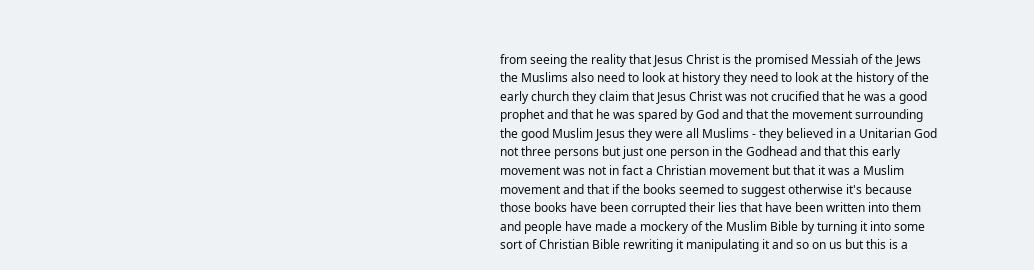from seeing the reality that Jesus Christ is the promised Messiah of the Jews the Muslims also need to look at history they need to look at the history of the early church they claim that Jesus Christ was not crucified that he was a good prophet and that he was spared by God and that the movement surrounding the good Muslim Jesus they were all Muslims - they believed in a Unitarian God not three persons but just one person in the Godhead and that this early movement was not in fact a Christian movement but that it was a Muslim movement and that if the books seemed to suggest otherwise it's because those books have been corrupted their lies that have been written into them and people have made a mockery of the Muslim Bible by turning it into some sort of Christian Bible rewriting it manipulating it and so on us but this is a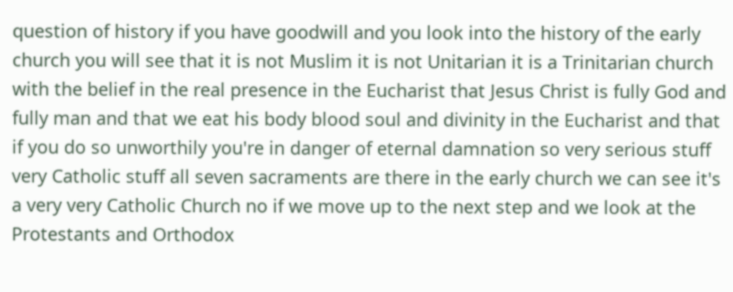question of history if you have goodwill and you look into the history of the early church you will see that it is not Muslim it is not Unitarian it is a Trinitarian church with the belief in the real presence in the Eucharist that Jesus Christ is fully God and fully man and that we eat his body blood soul and divinity in the Eucharist and that if you do so unworthily you're in danger of eternal damnation so very serious stuff very Catholic stuff all seven sacraments are there in the early church we can see it's a very very Catholic Church no if we move up to the next step and we look at the Protestants and Orthodox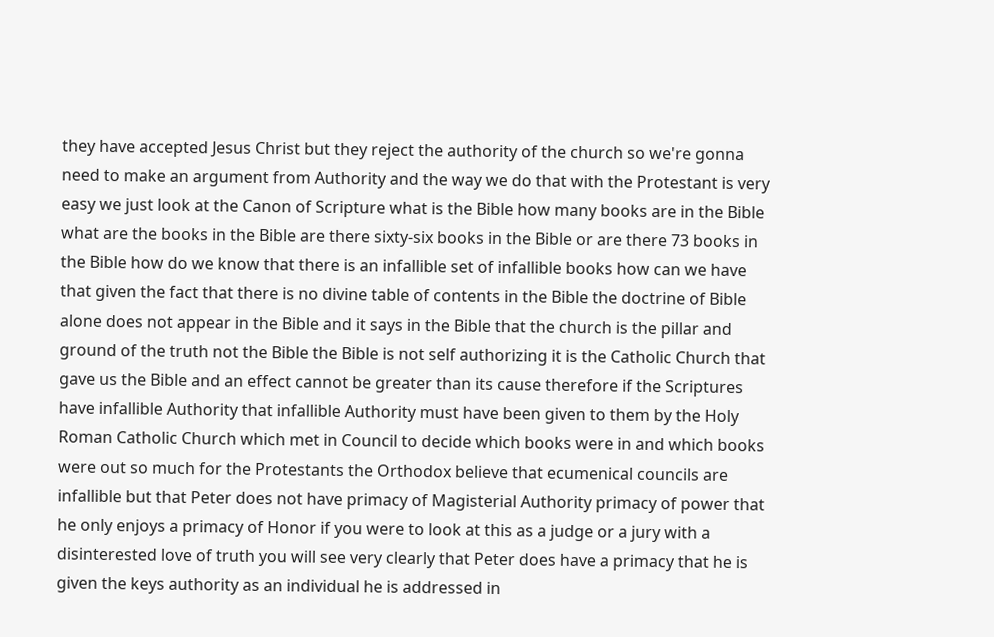they have accepted Jesus Christ but they reject the authority of the church so we're gonna need to make an argument from Authority and the way we do that with the Protestant is very easy we just look at the Canon of Scripture what is the Bible how many books are in the Bible what are the books in the Bible are there sixty-six books in the Bible or are there 73 books in the Bible how do we know that there is an infallible set of infallible books how can we have that given the fact that there is no divine table of contents in the Bible the doctrine of Bible alone does not appear in the Bible and it says in the Bible that the church is the pillar and ground of the truth not the Bible the Bible is not self authorizing it is the Catholic Church that gave us the Bible and an effect cannot be greater than its cause therefore if the Scriptures have infallible Authority that infallible Authority must have been given to them by the Holy Roman Catholic Church which met in Council to decide which books were in and which books were out so much for the Protestants the Orthodox believe that ecumenical councils are infallible but that Peter does not have primacy of Magisterial Authority primacy of power that he only enjoys a primacy of Honor if you were to look at this as a judge or a jury with a disinterested love of truth you will see very clearly that Peter does have a primacy that he is given the keys authority as an individual he is addressed in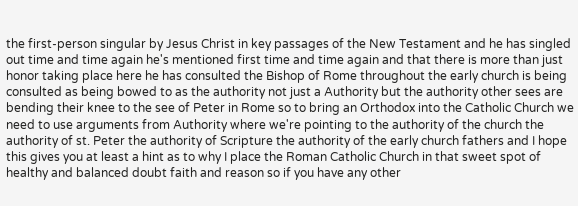the first-person singular by Jesus Christ in key passages of the New Testament and he has singled out time and time again he's mentioned first time and time again and that there is more than just honor taking place here he has consulted the Bishop of Rome throughout the early church is being consulted as being bowed to as the authority not just a Authority but the authority other sees are bending their knee to the see of Peter in Rome so to bring an Orthodox into the Catholic Church we need to use arguments from Authority where we're pointing to the authority of the church the authority of st. Peter the authority of Scripture the authority of the early church fathers and I hope this gives you at least a hint as to why I place the Roman Catholic Church in that sweet spot of healthy and balanced doubt faith and reason so if you have any other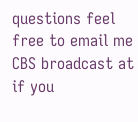questions feel free to email me CBS broadcast at if you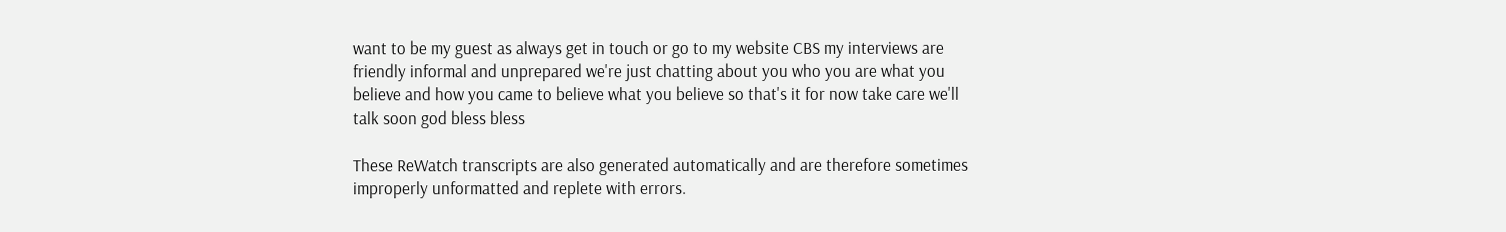want to be my guest as always get in touch or go to my website CBS my interviews are friendly informal and unprepared we're just chatting about you who you are what you believe and how you came to believe what you believe so that's it for now take care we'll talk soon god bless bless

These ReWatch transcripts are also generated automatically and are therefore sometimes improperly unformatted and replete with errors.